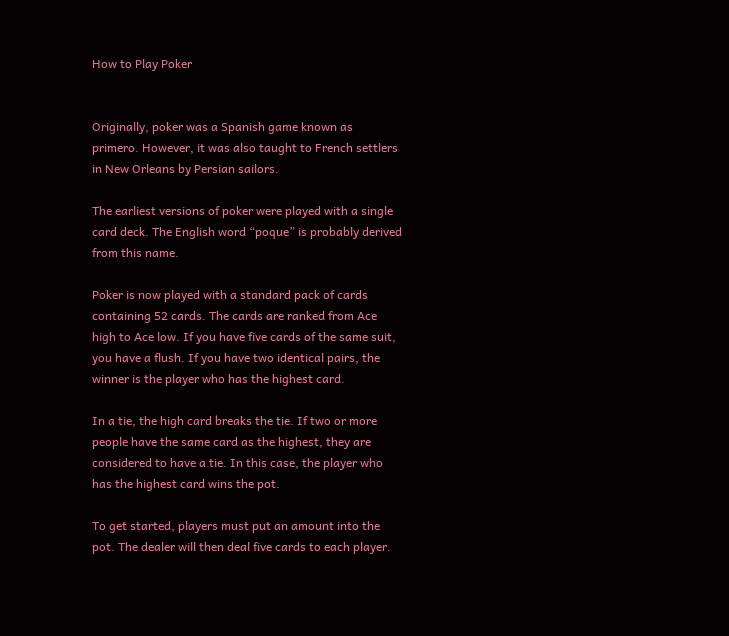How to Play Poker


Originally, poker was a Spanish game known as primero. However, it was also taught to French settlers in New Orleans by Persian sailors.

The earliest versions of poker were played with a single card deck. The English word “poque” is probably derived from this name.

Poker is now played with a standard pack of cards containing 52 cards. The cards are ranked from Ace high to Ace low. If you have five cards of the same suit, you have a flush. If you have two identical pairs, the winner is the player who has the highest card.

In a tie, the high card breaks the tie. If two or more people have the same card as the highest, they are considered to have a tie. In this case, the player who has the highest card wins the pot.

To get started, players must put an amount into the pot. The dealer will then deal five cards to each player.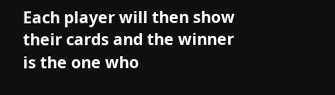Each player will then show their cards and the winner is the one who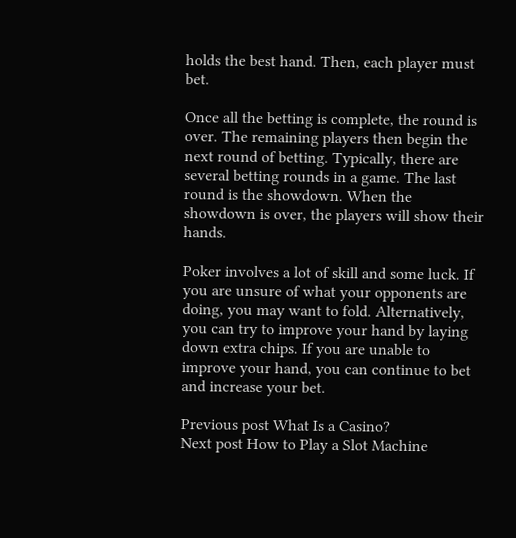holds the best hand. Then, each player must bet.

Once all the betting is complete, the round is over. The remaining players then begin the next round of betting. Typically, there are several betting rounds in a game. The last round is the showdown. When the showdown is over, the players will show their hands.

Poker involves a lot of skill and some luck. If you are unsure of what your opponents are doing, you may want to fold. Alternatively, you can try to improve your hand by laying down extra chips. If you are unable to improve your hand, you can continue to bet and increase your bet.

Previous post What Is a Casino?
Next post How to Play a Slot Machine